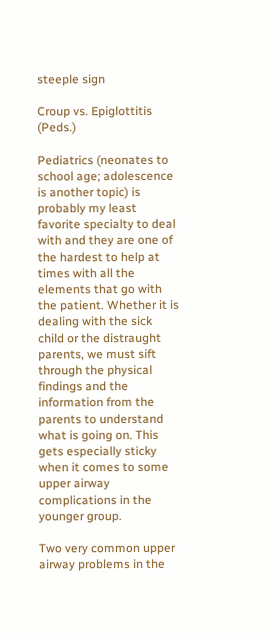steeple sign

Croup vs. Epiglottitis (Peds.)

Pediatrics (neonates to school age; adolescence is another topic) is probably my least favorite specialty to deal with and they are one of the hardest to help at times with all the elements that go with the patient. Whether it is dealing with the sick child or the distraught parents, we must sift through the physical findings and the information from the parents to understand what is going on. This gets especially sticky when it comes to some upper airway complications in the younger group.

Two very common upper airway problems in the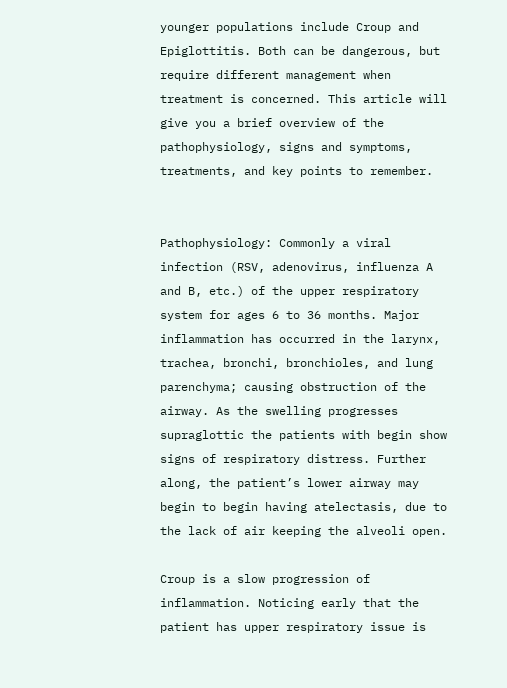younger populations include Croup and Epiglottitis. Both can be dangerous, but require different management when treatment is concerned. This article will give you a brief overview of the pathophysiology, signs and symptoms, treatments, and key points to remember.


Pathophysiology: Commonly a viral infection (RSV, adenovirus, influenza A and B, etc.) of the upper respiratory system for ages 6 to 36 months. Major inflammation has occurred in the larynx, trachea, bronchi, bronchioles, and lung parenchyma; causing obstruction of the airway. As the swelling progresses supraglottic the patients with begin show signs of respiratory distress. Further along, the patient’s lower airway may begin to begin having atelectasis, due to the lack of air keeping the alveoli open.

Croup is a slow progression of inflammation. Noticing early that the patient has upper respiratory issue is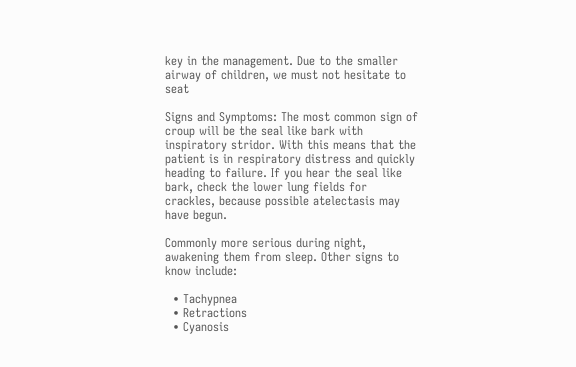key in the management. Due to the smaller airway of children, we must not hesitate to seat

Signs and Symptoms: The most common sign of croup will be the seal like bark with inspiratory stridor. With this means that the patient is in respiratory distress and quickly heading to failure. If you hear the seal like bark, check the lower lung fields for crackles, because possible atelectasis may have begun.

Commonly more serious during night, awakening them from sleep. Other signs to know include:

  • Tachypnea
  • Retractions
  • Cyanosis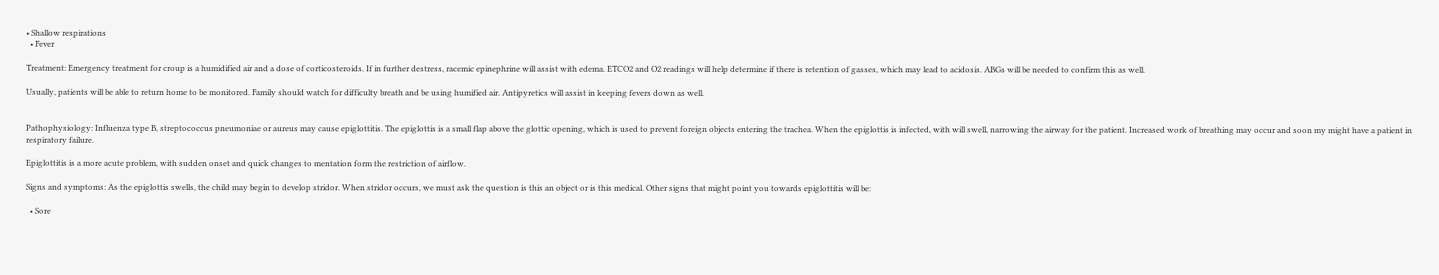• Shallow respirations
  • Fever

Treatment: Emergency treatment for croup is a humidified air and a dose of corticosteroids. If in further destress, racemic epinephrine will assist with edema. ETCO2 and O2 readings will help determine if there is retention of gasses, which may lead to acidosis. ABGs will be needed to confirm this as well.

Usually, patients will be able to return home to be monitored. Family should watch for difficulty breath and be using humified air. Antipyretics will assist in keeping fevers down as well.


Pathophysiology: Influenza type B, streptococcus pneumoniae or aureus may cause epiglottitis. The epiglottis is a small flap above the glottic opening, which is used to prevent foreign objects entering the trachea. When the epiglottis is infected, with will swell, narrowing the airway for the patient. Increased work of breathing may occur and soon my might have a patient in respiratory failure.

Epiglottitis is a more acute problem, with sudden onset and quick changes to mentation form the restriction of airflow.

Signs and symptoms: As the epiglottis swells, the child may begin to develop stridor. When stridor occurs, we must ask the question is this an object or is this medical. Other signs that might point you towards epiglottitis will be:

  • Sore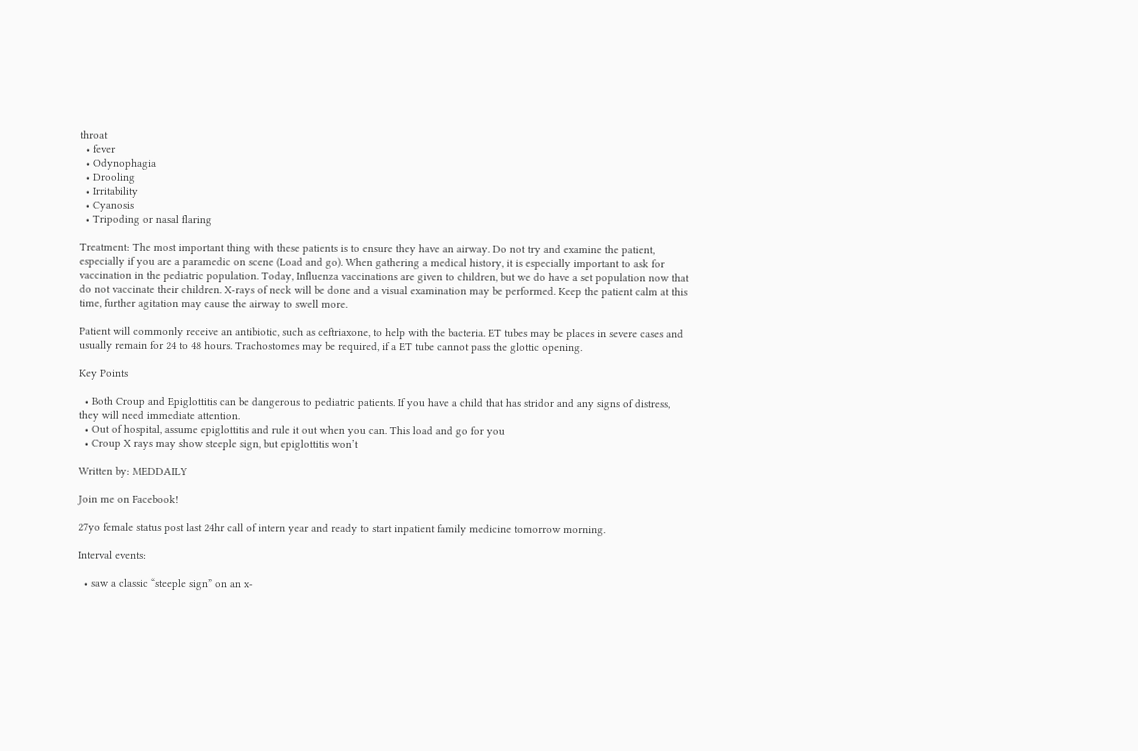throat
  • fever
  • Odynophagia
  • Drooling
  • Irritability
  • Cyanosis
  • Tripoding or nasal flaring

Treatment: The most important thing with these patients is to ensure they have an airway. Do not try and examine the patient, especially if you are a paramedic on scene (Load and go). When gathering a medical history, it is especially important to ask for vaccination in the pediatric population. Today, Influenza vaccinations are given to children, but we do have a set population now that do not vaccinate their children. X-rays of neck will be done and a visual examination may be performed. Keep the patient calm at this time, further agitation may cause the airway to swell more.

Patient will commonly receive an antibiotic, such as ceftriaxone, to help with the bacteria. ET tubes may be places in severe cases and usually remain for 24 to 48 hours. Trachostomes may be required, if a ET tube cannot pass the glottic opening.

Key Points

  • Both Croup and Epiglottitis can be dangerous to pediatric patients. If you have a child that has stridor and any signs of distress, they will need immediate attention.
  • Out of hospital, assume epiglottitis and rule it out when you can. This load and go for you
  • Croup X rays may show steeple sign, but epiglottitis won’t

Written by: MEDDAILY

Join me on Facebook!

27yo female status post last 24hr call of intern year and ready to start inpatient family medicine tomorrow morning.

Interval events:

  • saw a classic “steeple sign” on an x-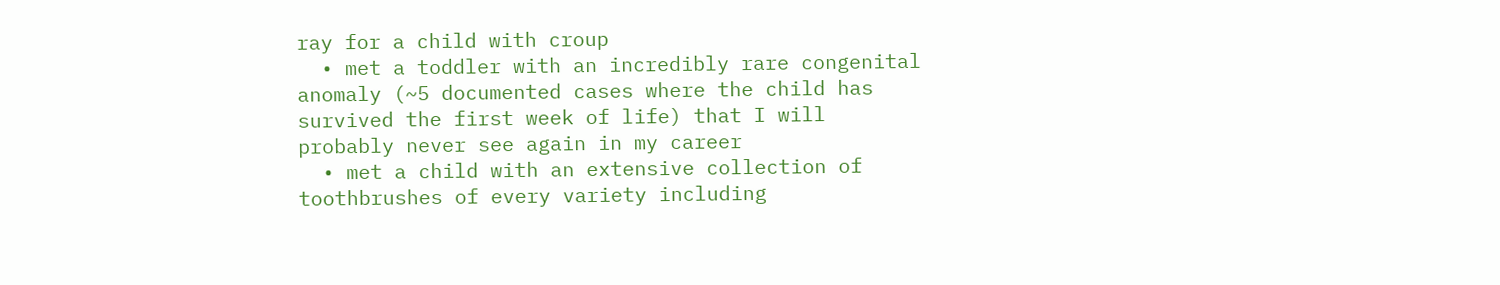ray for a child with croup
  • met a toddler with an incredibly rare congenital anomaly (~5 documented cases where the child has survived the first week of life) that I will probably never see again in my career
  • met a child with an extensive collection of toothbrushes of every variety including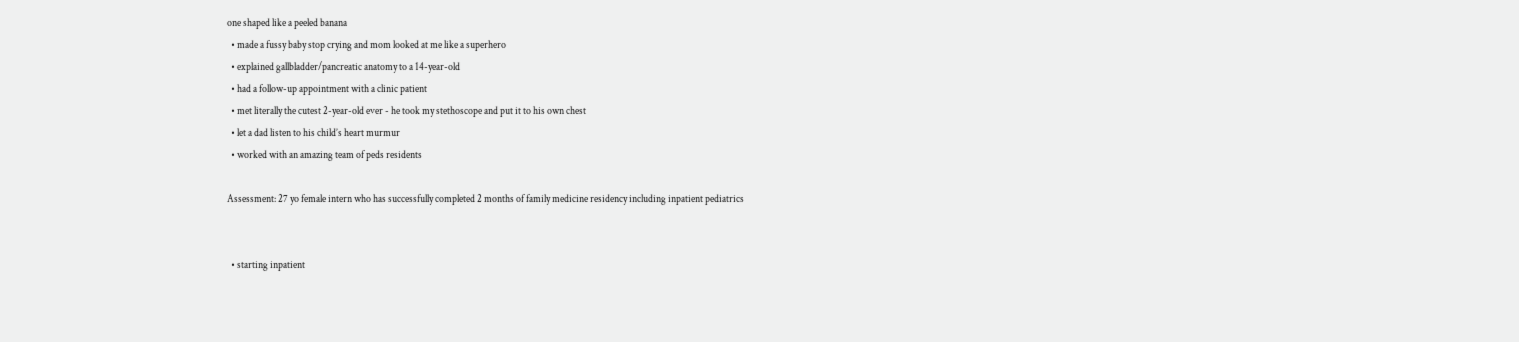one shaped like a peeled banana
  • made a fussy baby stop crying and mom looked at me like a superhero
  • explained gallbladder/pancreatic anatomy to a 14-year-old
  • had a follow-up appointment with a clinic patient
  • met literally the cutest 2-year-old ever - he took my stethoscope and put it to his own chest
  • let a dad listen to his child’s heart murmur
  • worked with an amazing team of peds residents

Assessment: 27 yo female intern who has successfully completed 2 months of family medicine residency including inpatient pediatrics


  • starting inpatient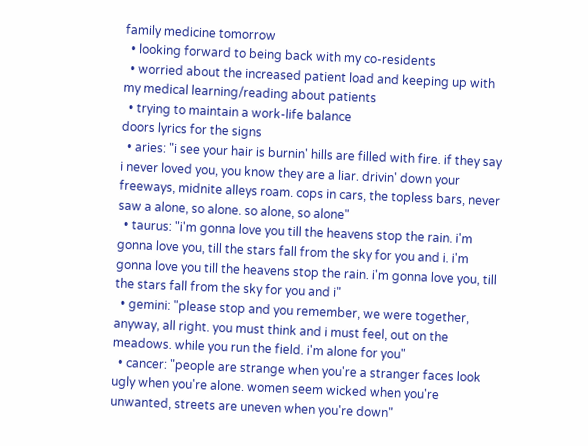family medicine tomorrow
  • looking forward to being back with my co-residents
  • worried about the increased patient load and keeping up with my medical learning/reading about patients
  • trying to maintain a work-life balance
doors lyrics for the signs
  • aries: "i see your hair is burnin' hills are filled with fire. if they say i never loved you, you know they are a liar. drivin' down your freeways, midnite alleys roam. cops in cars, the topless bars, never saw a alone, so alone. so alone, so alone"
  • taurus: "i'm gonna love you till the heavens stop the rain. i'm gonna love you, till the stars fall from the sky for you and i. i'm gonna love you till the heavens stop the rain. i'm gonna love you, till the stars fall from the sky for you and i"
  • gemini: "please stop and you remember, we were together, anyway, all right. you must think and i must feel, out on the meadows. while you run the field. i'm alone for you"
  • cancer: "people are strange when you're a stranger faces look ugly when you're alone. women seem wicked when you're unwanted, streets are uneven when you're down"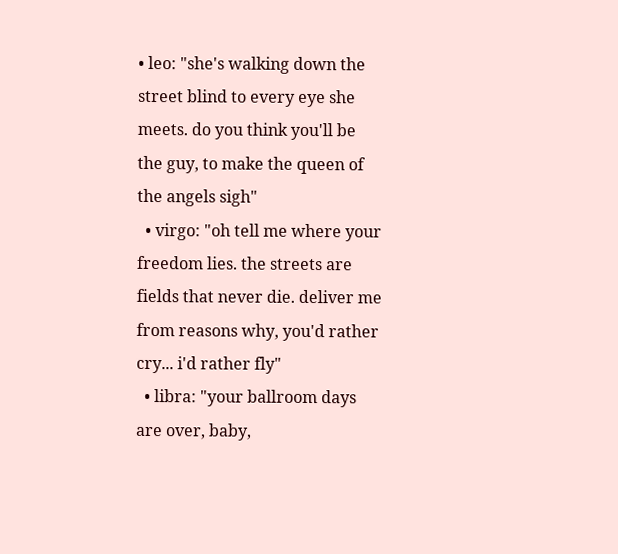• leo: "she's walking down the street blind to every eye she meets. do you think you'll be the guy, to make the queen of the angels sigh"
  • virgo: "oh tell me where your freedom lies. the streets are fields that never die. deliver me from reasons why, you'd rather cry... i'd rather fly"
  • libra: "your ballroom days are over, baby,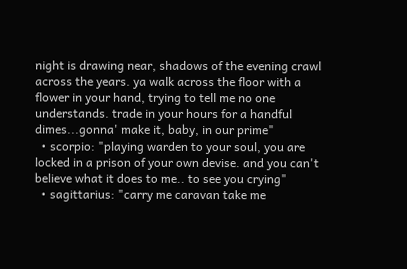night is drawing near, shadows of the evening crawl across the years. ya walk across the floor with a flower in your hand, trying to tell me no one understands. trade in your hours for a handful dimes...gonna' make it, baby, in our prime"
  • scorpio: "playing warden to your soul, you are locked in a prison of your own devise. and you can't believe what it does to me.. to see you crying"
  • sagittarius: "carry me caravan take me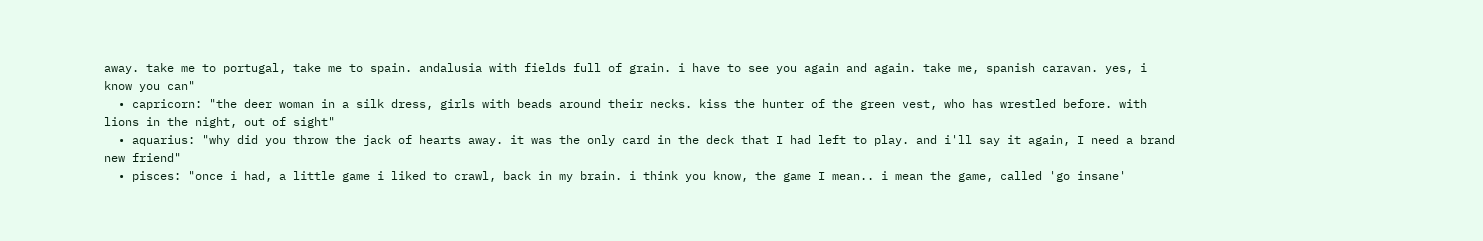away. take me to portugal, take me to spain. andalusia with fields full of grain. i have to see you again and again. take me, spanish caravan. yes, i know you can"
  • capricorn: "the deer woman in a silk dress, girls with beads around their necks. kiss the hunter of the green vest, who has wrestled before. with lions in the night, out of sight"
  • aquarius: "why did you throw the jack of hearts away. it was the only card in the deck that I had left to play. and i'll say it again, I need a brand new friend"
  • pisces: "once i had, a little game i liked to crawl, back in my brain. i think you know, the game I mean.. i mean the game, called 'go insane'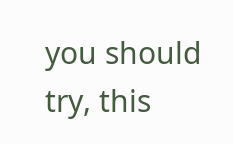you should try, this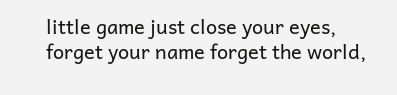little game just close your eyes, forget your name forget the world,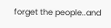forget the people..and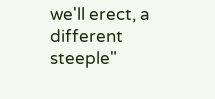we'll erect, a different steeple"